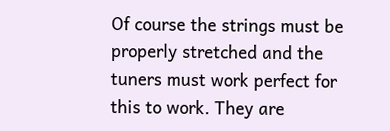Of course the strings must be properly stretched and the tuners must work perfect for this to work. They are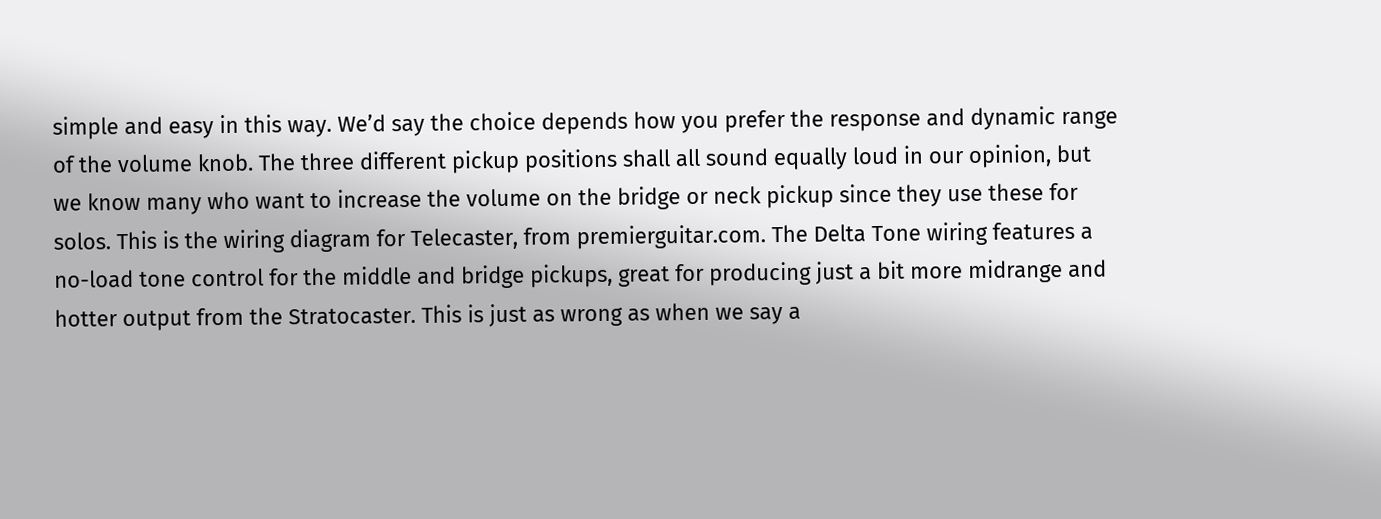simple and easy in this way. We’d say the choice depends how you prefer the response and dynamic range of the volume knob. The three different pickup positions shall all sound equally loud in our opinion, but we know many who want to increase the volume on the bridge or neck pickup since they use these for solos. This is the wiring diagram for Telecaster, from premierguitar.com. The Delta Tone wiring features a no-load tone control for the middle and bridge pickups, great for producing just a bit more midrange and hotter output from the Stratocaster. This is just as wrong as when we say a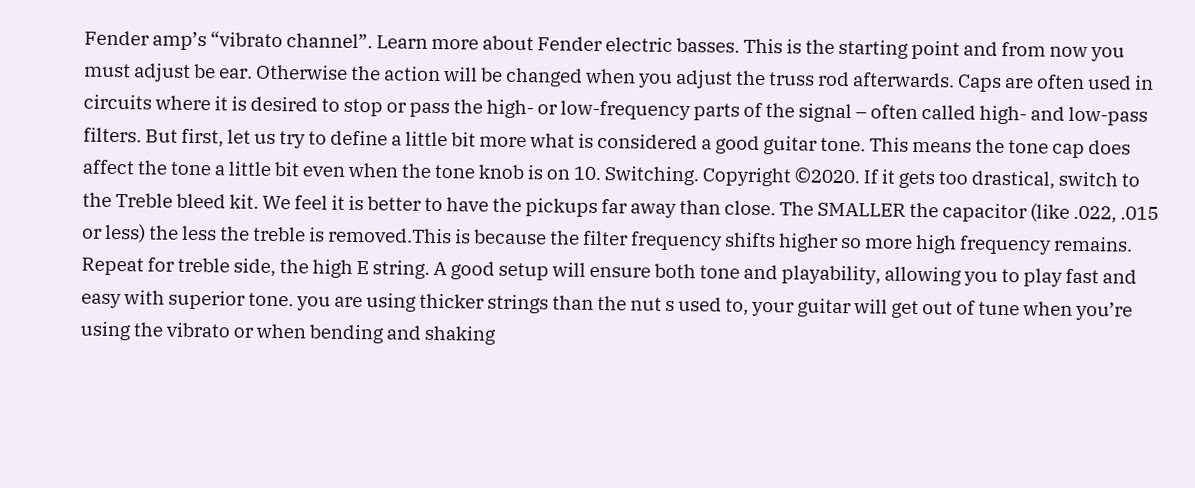Fender amp’s “vibrato channel”. Learn more about Fender electric basses. This is the starting point and from now you must adjust be ear. Otherwise the action will be changed when you adjust the truss rod afterwards. Caps are often used in circuits where it is desired to stop or pass the high- or low-frequency parts of the signal – often called high- and low-pass filters. But first, let us try to define a little bit more what is considered a good guitar tone. This means the tone cap does affect the tone a little bit even when the tone knob is on 10. Switching. Copyright ©2020. If it gets too drastical, switch to the Treble bleed kit. We feel it is better to have the pickups far away than close. The SMALLER the capacitor (like .022, .015 or less) the less the treble is removed.This is because the filter frequency shifts higher so more high frequency remains. Repeat for treble side, the high E string. A good setup will ensure both tone and playability, allowing you to play fast and easy with superior tone. you are using thicker strings than the nut s used to, your guitar will get out of tune when you’re using the vibrato or when bending and shaking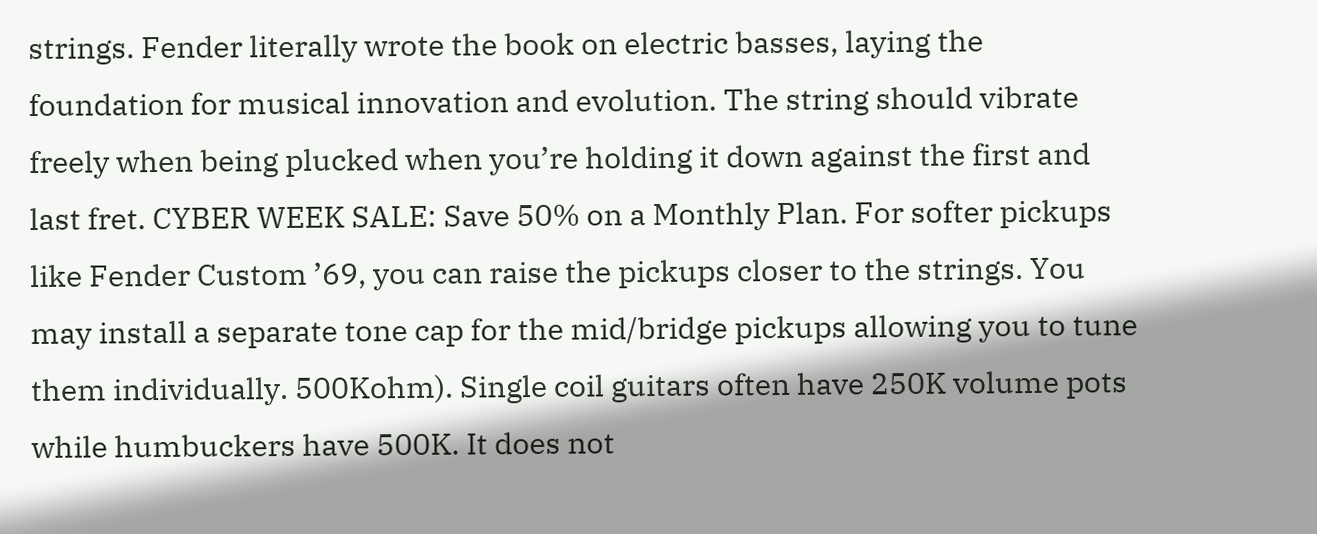strings. Fender literally wrote the book on electric basses, laying the foundation for musical innovation and evolution. The string should vibrate freely when being plucked when you’re holding it down against the first and last fret. CYBER WEEK SALE: Save 50% on a Monthly Plan. For softer pickups like Fender Custom ’69, you can raise the pickups closer to the strings. You may install a separate tone cap for the mid/bridge pickups allowing you to tune them individually. 500Kohm). Single coil guitars often have 250K volume pots while humbuckers have 500K. It does not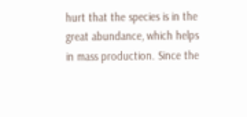hurt that the species is in the great abundance, which helps in mass production. Since the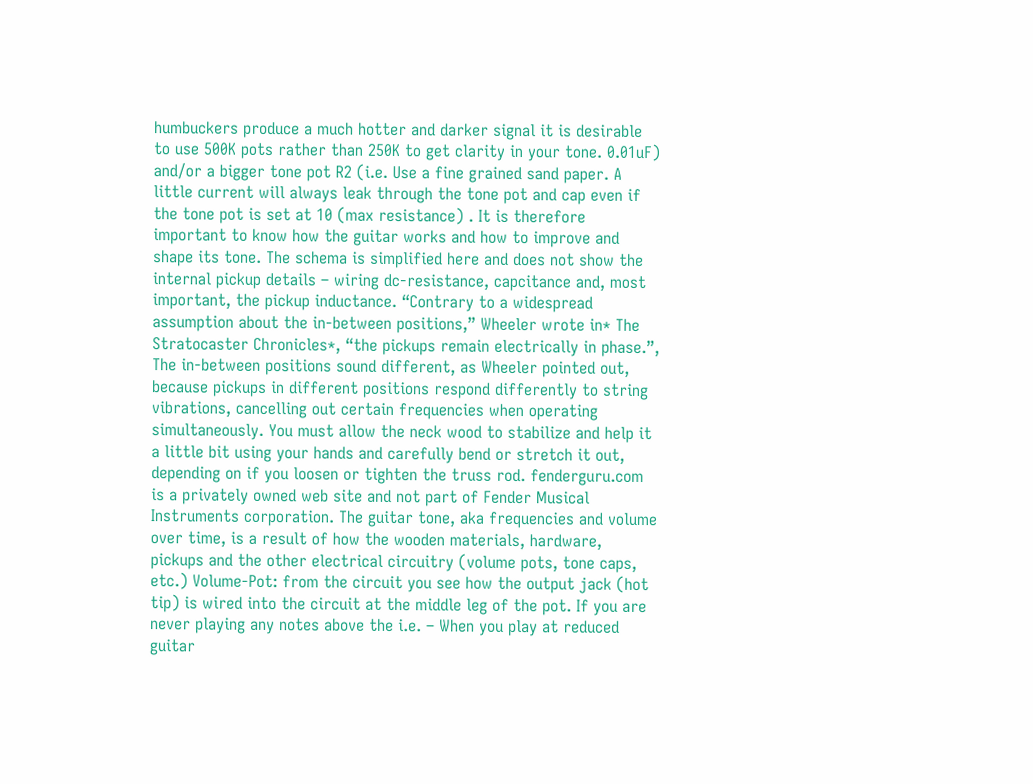humbuckers produce a much hotter and darker signal it is desirable to use 500K pots rather than 250K to get clarity in your tone. 0.01uF) and/or a bigger tone pot R2 (i.e. Use a fine grained sand paper. A little current will always leak through the tone pot and cap even if the tone pot is set at 10 (max resistance) . It is therefore important to know how the guitar works and how to improve and shape its tone. The schema is simplified here and does not show the internal pickup details – wiring dc-resistance, capcitance and, most important, the pickup inductance. “Contrary to a widespread assumption about the in-between positions,” Wheeler wrote in* The Stratocaster Chronicles*, “the pickups remain electrically in phase.”, The in-between positions sound different, as Wheeler pointed out, because pickups in different positions respond differently to string vibrations, cancelling out certain frequencies when operating simultaneously. You must allow the neck wood to stabilize and help it a little bit using your hands and carefully bend or stretch it out, depending on if you loosen or tighten the truss rod. fenderguru.com is a privately owned web site and not part of Fender Musical Instruments corporation. The guitar tone, aka frequencies and volume over time, is a result of how the wooden materials, hardware, pickups and the other electrical circuitry (volume pots, tone caps, etc.) Volume-Pot: from the circuit you see how the output jack (hot tip) is wired into the circuit at the middle leg of the pot. If you are never playing any notes above the i.e. – When you play at reduced guitar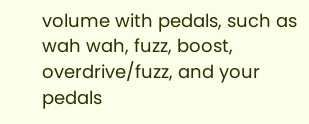volume with pedals, such as wah wah, fuzz, boost, overdrive/fuzz, and your pedals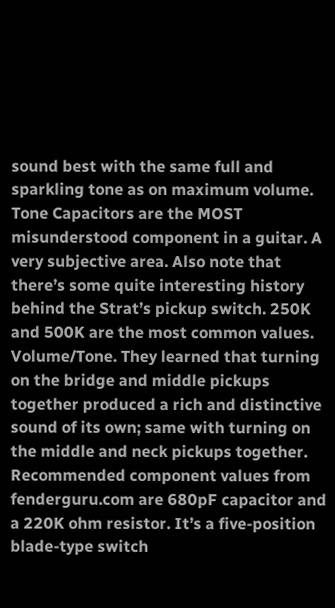sound best with the same full and sparkling tone as on maximum volume. Tone Capacitors are the MOST misunderstood component in a guitar. A very subjective area. Also note that there’s some quite interesting history behind the Strat’s pickup switch. 250K and 500K are the most common values. Volume/Tone. They learned that turning on the bridge and middle pickups together produced a rich and distinctive sound of its own; same with turning on the middle and neck pickups together. Recommended component values from fenderguru.com are 680pF capacitor and a 220K ohm resistor. It’s a five-position blade-type switch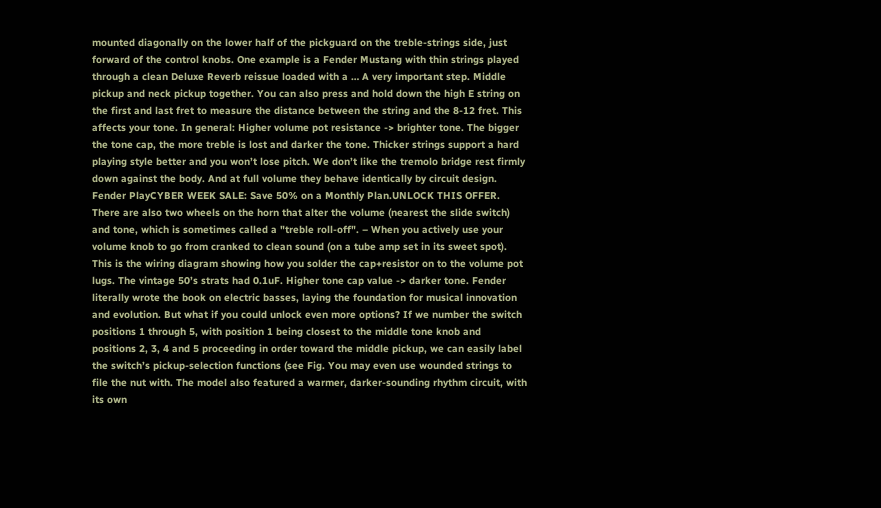mounted diagonally on the lower half of the pickguard on the treble-strings side, just forward of the control knobs. One example is a Fender Mustang with thin strings played through a clean Deluxe Reverb reissue loaded with a … A very important step. Middle pickup and neck pickup together. You can also press and hold down the high E string on the first and last fret to measure the distance between the string and the 8-12 fret. This affects your tone. In general: Higher volume pot resistance -> brighter tone. The bigger the tone cap, the more treble is lost and darker the tone. Thicker strings support a hard playing style better and you won’t lose pitch. We don’t like the tremolo bridge rest firmly down against the body. And at full volume they behave identically by circuit design. Fender PlayCYBER WEEK SALE: Save 50% on a Monthly Plan.UNLOCK THIS OFFER. There are also two wheels on the horn that alter the volume (nearest the slide switch) and tone, which is sometimes called a "treble roll-off". – When you actively use your volume knob to go from cranked to clean sound (on a tube amp set in its sweet spot). This is the wiring diagram showing how you solder the cap+resistor on to the volume pot lugs. The vintage 50’s strats had 0.1uF. Higher tone cap value -> darker tone. Fender literally wrote the book on electric basses, laying the foundation for musical innovation and evolution. But what if you could unlock even more options? If we number the switch positions 1 through 5, with position 1 being closest to the middle tone knob and positions 2, 3, 4 and 5 proceeding in order toward the middle pickup, we can easily label the switch’s pickup-selection functions (see Fig. You may even use wounded strings to file the nut with. The model also featured a warmer, darker-sounding rhythm circuit, with its own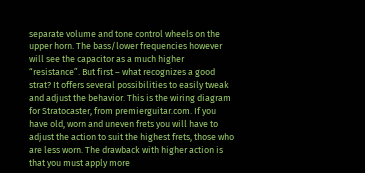separate volume and tone control wheels on the upper horn. The bass/lower frequencies however will see the capacitor as a much higher “resistance”. But first – what recognizes a good strat? It offers several possibilities to easily tweak and adjust the behavior. This is the wiring diagram for Stratocaster, from premierguitar.com. If you have old, worn and uneven frets you will have to adjust the action to suit the highest frets, those who are less worn. The drawback with higher action is that you must apply more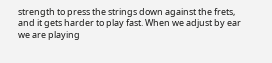strength to press the strings down against the frets, and it gets harder to play fast. When we adjust by ear we are playing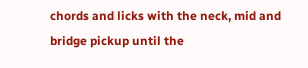chords and licks with the neck, mid and bridge pickup until the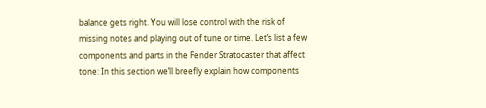balance gets right. You will lose control with the risk of missing notes and playing out of tune or time. Let’s list a few components and parts in the Fender Stratocaster that affect tone: In this section we’ll breefly explain how components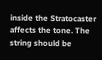inside the Stratocaster affects the tone. The string should be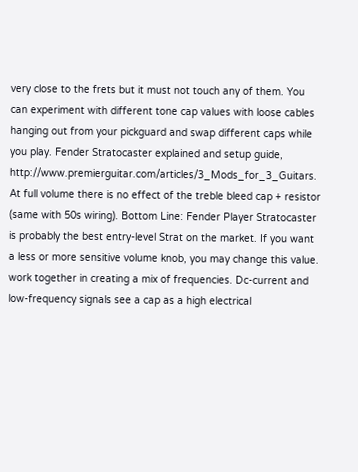very close to the frets but it must not touch any of them. You can experiment with different tone cap values with loose cables hanging out from your pickguard and swap different caps while you play. Fender Stratocaster explained and setup guide, http://www.premierguitar.com/articles/3_Mods_for_3_Guitars. At full volume there is no effect of the treble bleed cap + resistor (same with 50s wiring). Bottom Line: Fender Player Stratocaster is probably the best entry-level Strat on the market. If you want a less or more sensitive volume knob, you may change this value. work together in creating a mix of frequencies. Dc-current and low-frequency signals see a cap as a high electrical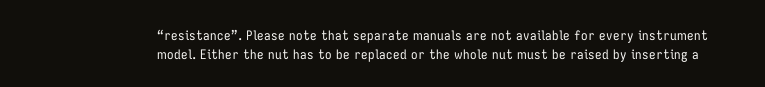“resistance”. Please note that separate manuals are not available for every instrument model. Either the nut has to be replaced or the whole nut must be raised by inserting a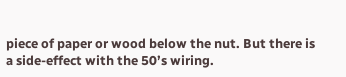piece of paper or wood below the nut. But there is a side-effect with the 50’s wiring.